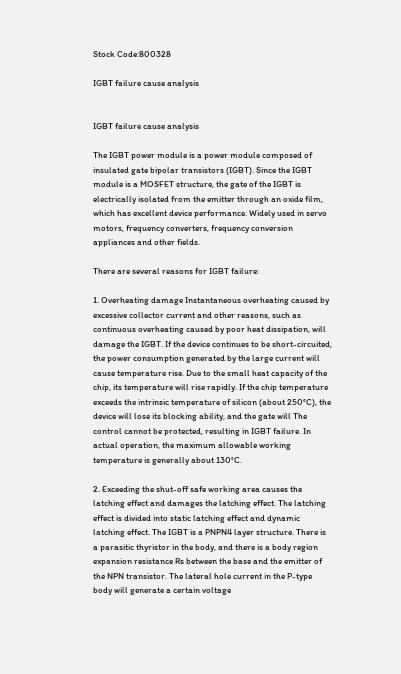Stock Code:800328

IGBT failure cause analysis


IGBT failure cause analysis

The IGBT power module is a power module composed of insulated gate bipolar transistors (IGBT). Since the IGBT module is a MOSFET structure, the gate of the IGBT is electrically isolated from the emitter through an oxide film, which has excellent device performance. Widely used in servo motors, frequency converters, frequency conversion appliances and other fields.

There are several reasons for IGBT failure:

1. Overheating damage Instantaneous overheating caused by excessive collector current and other reasons, such as continuous overheating caused by poor heat dissipation, will damage the IGBT. If the device continues to be short-circuited, the power consumption generated by the large current will cause temperature rise. Due to the small heat capacity of the chip, its temperature will rise rapidly. If the chip temperature exceeds the intrinsic temperature of silicon (about 250°C), the device will lose its blocking ability, and the gate will The control cannot be protected, resulting in IGBT failure. In actual operation, the maximum allowable working temperature is generally about 130°C.

2. Exceeding the shut-off safe working area causes the latching effect and damages the latching effect. The latching effect is divided into static latching effect and dynamic latching effect. The IGBT is a PNPN4 layer structure. There is a parasitic thyristor in the body, and there is a body region expansion resistance Rs between the base and the emitter of the NPN transistor. The lateral hole current in the P-type body will generate a certain voltage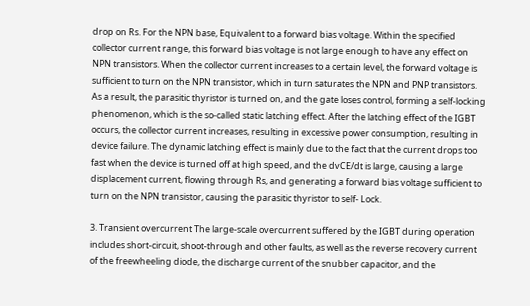drop on Rs. For the NPN base, Equivalent to a forward bias voltage. Within the specified collector current range, this forward bias voltage is not large enough to have any effect on NPN transistors. When the collector current increases to a certain level, the forward voltage is sufficient to turn on the NPN transistor, which in turn saturates the NPN and PNP transistors. As a result, the parasitic thyristor is turned on, and the gate loses control, forming a self-locking phenomenon, which is the so-called static latching effect. After the latching effect of the IGBT occurs, the collector current increases, resulting in excessive power consumption, resulting in device failure. The dynamic latching effect is mainly due to the fact that the current drops too fast when the device is turned off at high speed, and the dvCE/dt is large, causing a large displacement current, flowing through Rs, and generating a forward bias voltage sufficient to turn on the NPN transistor, causing the parasitic thyristor to self- Lock.

3. Transient overcurrent The large-scale overcurrent suffered by the IGBT during operation includes short-circuit, shoot-through and other faults, as well as the reverse recovery current of the freewheeling diode, the discharge current of the snubber capacitor, and the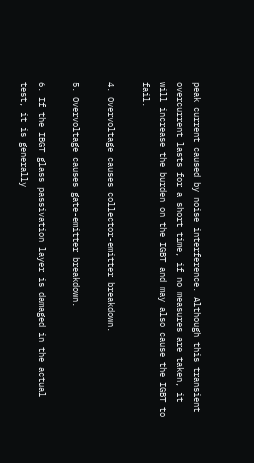peak current caused by noise interference. Although this transient overcurrent lasts for a short time, if no measures are taken, it will increase the burden on the IGBT and may also cause the IGBT to fail.

4. Overvoltage causes collector-emitter breakdown.

5. Overvoltage causes gate-emitter breakdown.

6. If the IBGT glass passivation layer is damaged in the actual test, it is generally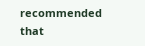recommended that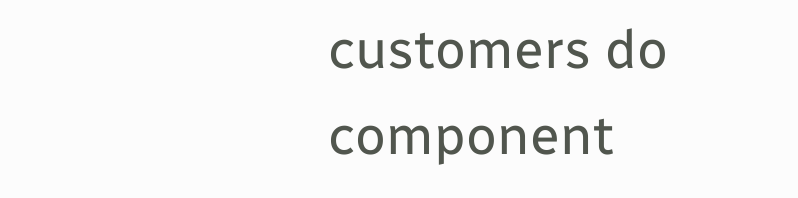customers do component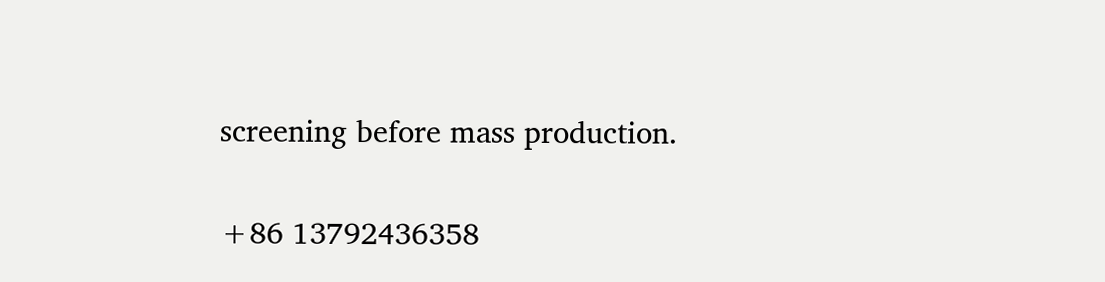screening before mass production.

+86 13792436358